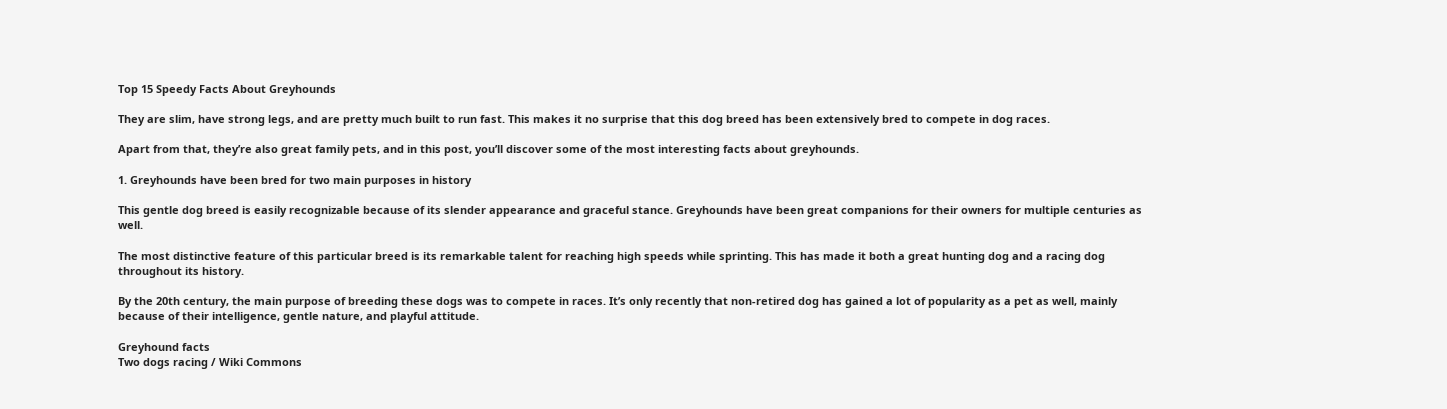Top 15 Speedy Facts About Greyhounds

They are slim, have strong legs, and are pretty much built to run fast. This makes it no surprise that this dog breed has been extensively bred to compete in dog races.

Apart from that, they’re also great family pets, and in this post, you’ll discover some of the most interesting facts about greyhounds.

1. Greyhounds have been bred for two main purposes in history

This gentle dog breed is easily recognizable because of its slender appearance and graceful stance. Greyhounds have been great companions for their owners for multiple centuries as well.

The most distinctive feature of this particular breed is its remarkable talent for reaching high speeds while sprinting. This has made it both a great hunting dog and a racing dog throughout its history.

By the 20th century, the main purpose of breeding these dogs was to compete in races. It’s only recently that non-retired dog has gained a lot of popularity as a pet as well, mainly because of their intelligence, gentle nature, and playful attitude.

Greyhound facts
Two dogs racing / Wiki Commons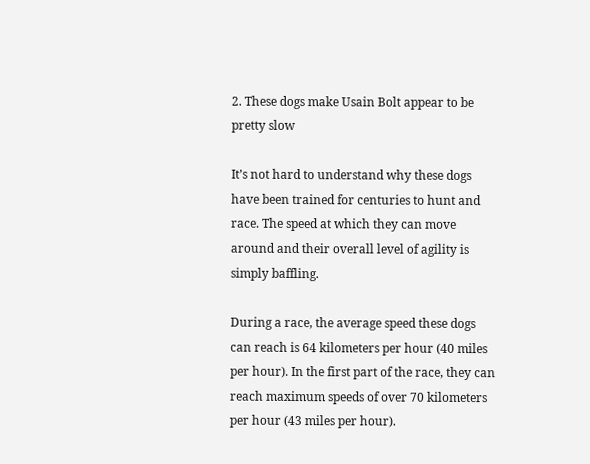2. These dogs make Usain Bolt appear to be pretty slow

It’s not hard to understand why these dogs have been trained for centuries to hunt and race. The speed at which they can move around and their overall level of agility is simply baffling.

During a race, the average speed these dogs can reach is 64 kilometers per hour (40 miles per hour). In the first part of the race, they can reach maximum speeds of over 70 kilometers per hour (43 miles per hour).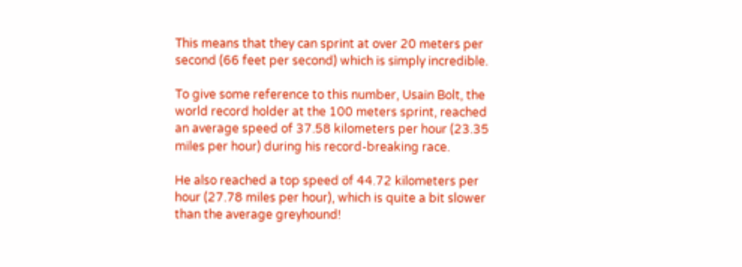This means that they can sprint at over 20 meters per second (66 feet per second) which is simply incredible.

To give some reference to this number, Usain Bolt, the world record holder at the 100 meters sprint, reached an average speed of 37.58 kilometers per hour (23.35 miles per hour) during his record-breaking race.

He also reached a top speed of 44.72 kilometers per hour (27.78 miles per hour), which is quite a bit slower than the average greyhound!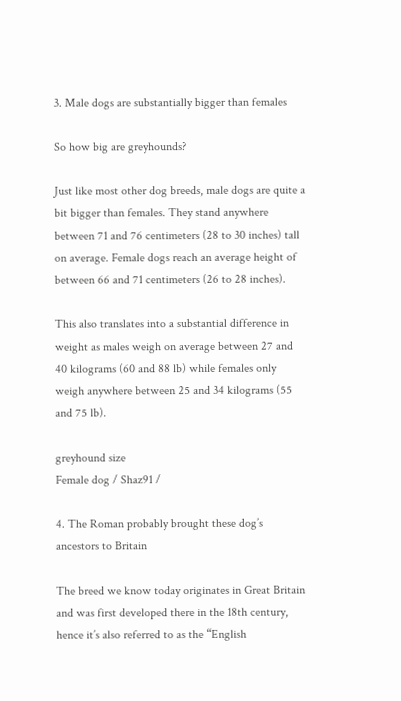3. Male dogs are substantially bigger than females

So how big are greyhounds?

Just like most other dog breeds, male dogs are quite a bit bigger than females. They stand anywhere between 71 and 76 centimeters (28 to 30 inches) tall on average. Female dogs reach an average height of between 66 and 71 centimeters (26 to 28 inches).

This also translates into a substantial difference in weight as males weigh on average between 27 and 40 kilograms (60 and 88 lb) while females only weigh anywhere between 25 and 34 kilograms (55 and 75 lb).

greyhound size
Female dog / Shaz91 /

4. The Roman probably brought these dog’s ancestors to Britain

The breed we know today originates in Great Britain and was first developed there in the 18th century, hence it’s also referred to as the “English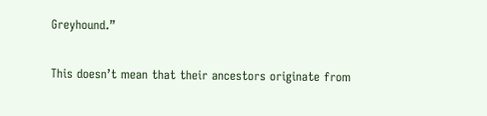Greyhound.”

This doesn’t mean that their ancestors originate from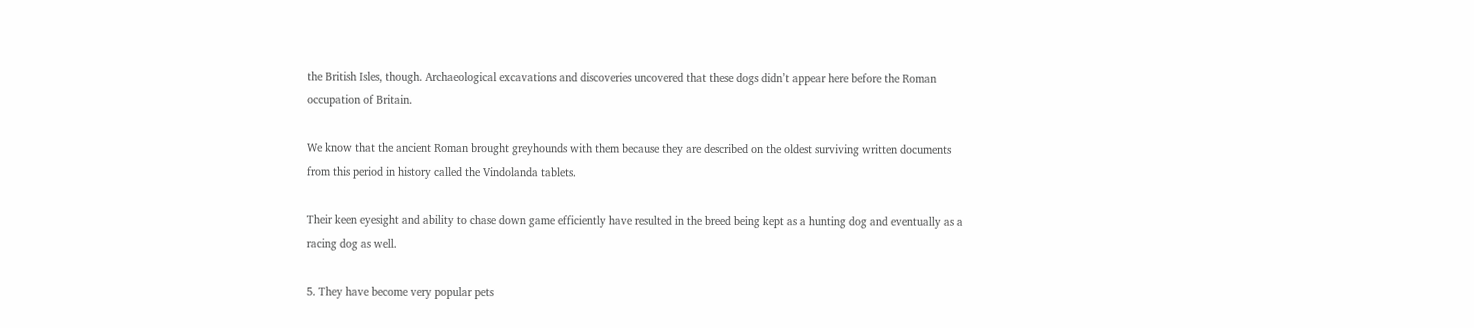the British Isles, though. Archaeological excavations and discoveries uncovered that these dogs didn’t appear here before the Roman occupation of Britain.

We know that the ancient Roman brought greyhounds with them because they are described on the oldest surviving written documents from this period in history called the Vindolanda tablets.

Their keen eyesight and ability to chase down game efficiently have resulted in the breed being kept as a hunting dog and eventually as a racing dog as well.

5. They have become very popular pets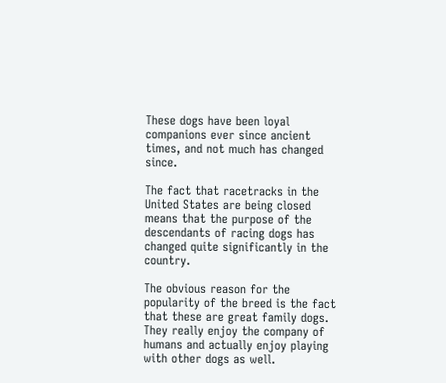These dogs have been loyal companions ever since ancient times, and not much has changed since.

The fact that racetracks in the United States are being closed means that the purpose of the descendants of racing dogs has changed quite significantly in the country.

The obvious reason for the popularity of the breed is the fact that these are great family dogs. They really enjoy the company of humans and actually enjoy playing with other dogs as well.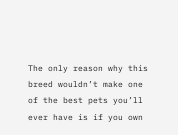The only reason why this breed wouldn’t make one of the best pets you’ll ever have is if you own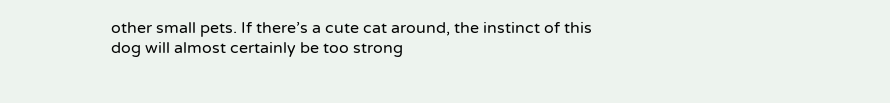other small pets. If there’s a cute cat around, the instinct of this dog will almost certainly be too strong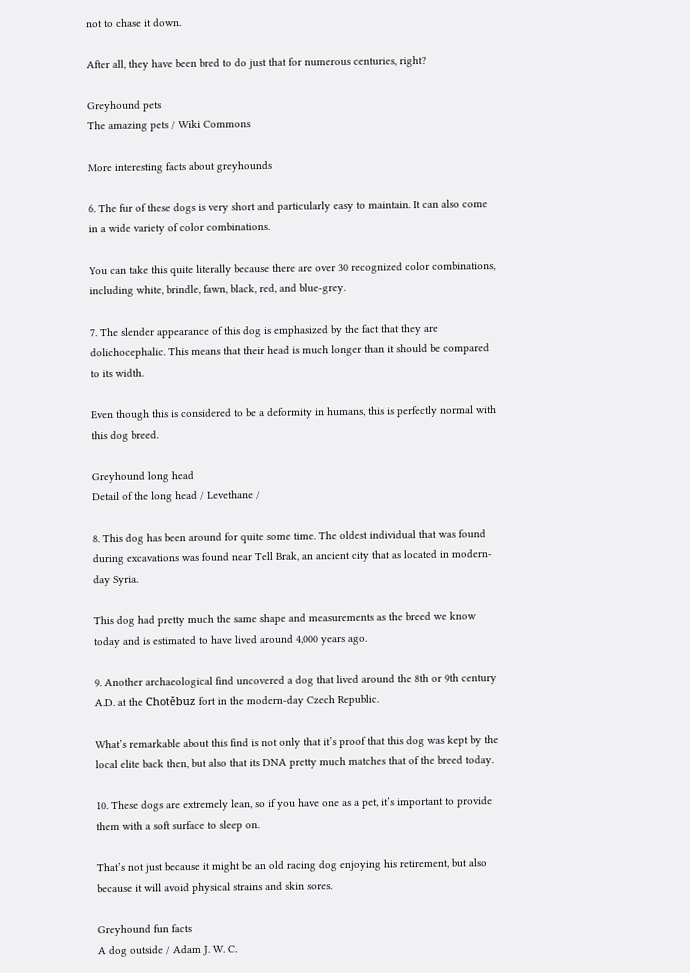not to chase it down.

After all, they have been bred to do just that for numerous centuries, right?

Greyhound pets
The amazing pets / Wiki Commons

More interesting facts about greyhounds

6. The fur of these dogs is very short and particularly easy to maintain. It can also come in a wide variety of color combinations.

You can take this quite literally because there are over 30 recognized color combinations, including white, brindle, fawn, black, red, and blue-grey.

7. The slender appearance of this dog is emphasized by the fact that they are dolichocephalic. This means that their head is much longer than it should be compared to its width.

Even though this is considered to be a deformity in humans, this is perfectly normal with this dog breed.

Greyhound long head
Detail of the long head / Levethane /

8. This dog has been around for quite some time. The oldest individual that was found during excavations was found near Tell Brak, an ancient city that as located in modern-day Syria.

This dog had pretty much the same shape and measurements as the breed we know today and is estimated to have lived around 4,000 years ago.

9. Another archaeological find uncovered a dog that lived around the 8th or 9th century A.D. at the Chotěbuz fort in the modern-day Czech Republic.

What’s remarkable about this find is not only that it’s proof that this dog was kept by the local elite back then, but also that its DNA pretty much matches that of the breed today.

10. These dogs are extremely lean, so if you have one as a pet, it’s important to provide them with a soft surface to sleep on.

That’s not just because it might be an old racing dog enjoying his retirement, but also because it will avoid physical strains and skin sores.

Greyhound fun facts
A dog outside / Adam J. W. C.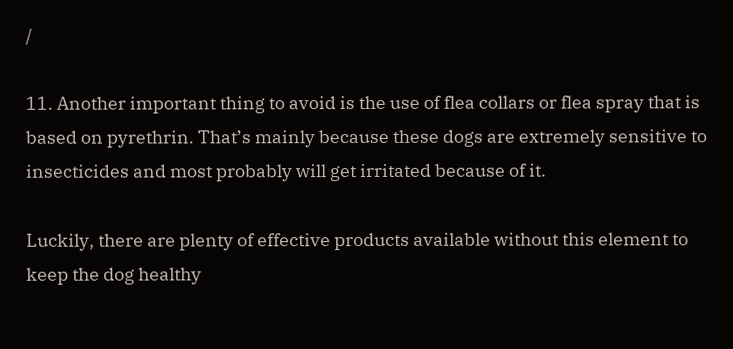/

11. Another important thing to avoid is the use of flea collars or flea spray that is based on pyrethrin. That’s mainly because these dogs are extremely sensitive to insecticides and most probably will get irritated because of it.

Luckily, there are plenty of effective products available without this element to keep the dog healthy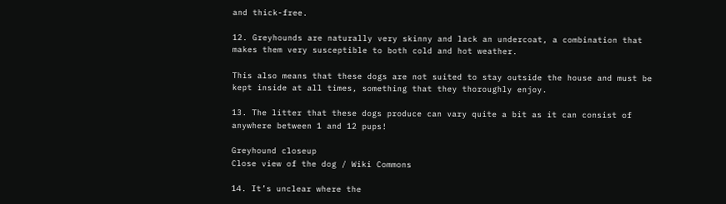and thick-free.

12. Greyhounds are naturally very skinny and lack an undercoat, a combination that makes them very susceptible to both cold and hot weather.

This also means that these dogs are not suited to stay outside the house and must be kept inside at all times, something that they thoroughly enjoy.

13. The litter that these dogs produce can vary quite a bit as it can consist of anywhere between 1 and 12 pups!

Greyhound closeup
Close view of the dog / Wiki Commons

14. It’s unclear where the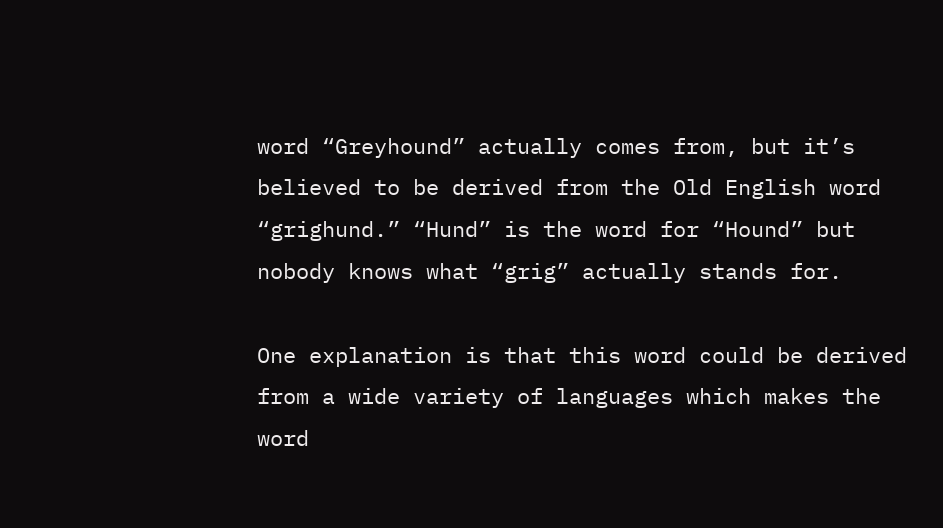word “Greyhound” actually comes from, but it’s believed to be derived from the Old English word “grighund.” “Hund” is the word for “Hound” but nobody knows what “grig” actually stands for.

One explanation is that this word could be derived from a wide variety of languages which makes the word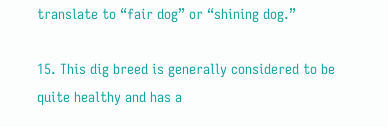translate to “fair dog” or “shining dog.”

15. This dig breed is generally considered to be quite healthy and has a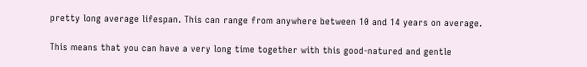pretty long average lifespan. This can range from anywhere between 10 and 14 years on average.

This means that you can have a very long time together with this good-natured and gentle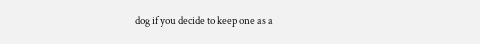dog if you decide to keep one as a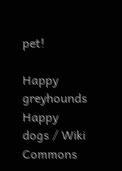pet!

Happy greyhounds
Happy dogs / Wiki Commons